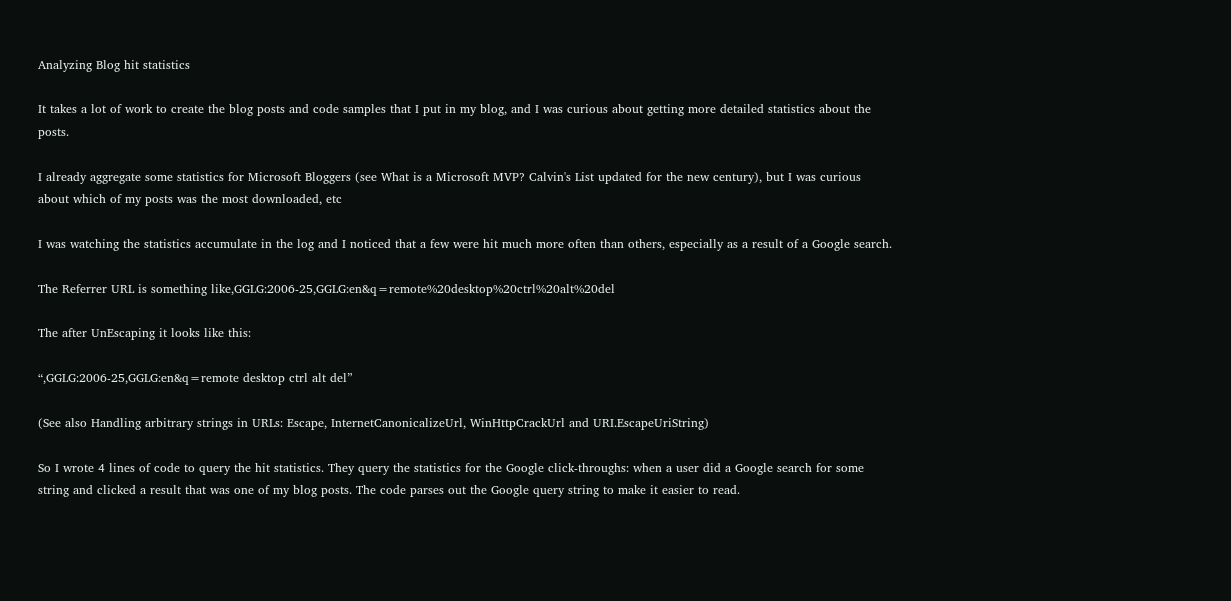Analyzing Blog hit statistics

It takes a lot of work to create the blog posts and code samples that I put in my blog, and I was curious about getting more detailed statistics about the posts.

I already aggregate some statistics for Microsoft Bloggers (see What is a Microsoft MVP? Calvin's List updated for the new century), but I was curious about which of my posts was the most downloaded, etc

I was watching the statistics accumulate in the log and I noticed that a few were hit much more often than others, especially as a result of a Google search.

The Referrer URL is something like,GGLG:2006-25,GGLG:en&q=remote%20desktop%20ctrl%20alt%20del

The after UnEscaping it looks like this:

“,GGLG:2006-25,GGLG:en&q=remote desktop ctrl alt del”

(See also Handling arbitrary strings in URLs: Escape, InternetCanonicalizeUrl, WinHttpCrackUrl and URI.EscapeUriString)

So I wrote 4 lines of code to query the hit statistics. They query the statistics for the Google click-throughs: when a user did a Google search for some string and clicked a result that was one of my blog posts. The code parses out the Google query string to make it easier to read.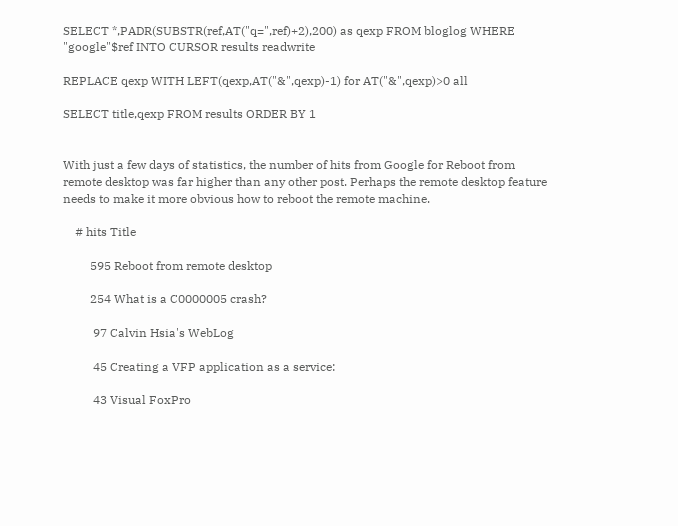SELECT *,PADR(SUBSTR(ref,AT("q=",ref)+2),200) as qexp FROM bloglog WHERE "google"$ref INTO CURSOR results readwrite

REPLACE qexp WITH LEFT(qexp,AT("&",qexp)-1) for AT("&",qexp)>0 all

SELECT title,qexp FROM results ORDER BY 1


With just a few days of statistics, the number of hits from Google for Reboot from remote desktop was far higher than any other post. Perhaps the remote desktop feature needs to make it more obvious how to reboot the remote machine.

    # hits Title

         595 Reboot from remote desktop

         254 What is a C0000005 crash?

          97 Calvin Hsia's WebLog

          45 Creating a VFP application as a service:

          43 Visual FoxPro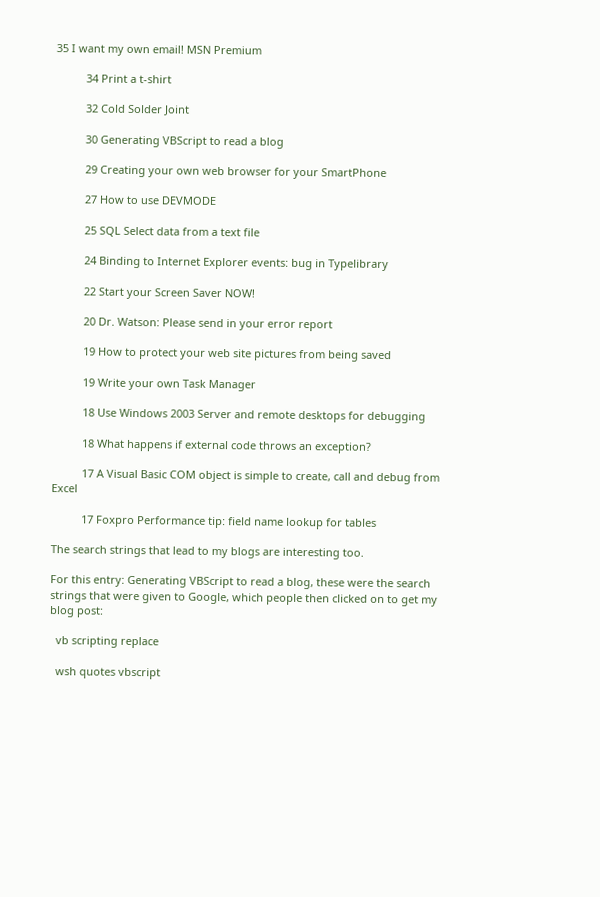35 I want my own email! MSN Premium

          34 Print a t-shirt

          32 Cold Solder Joint

          30 Generating VBScript to read a blog

          29 Creating your own web browser for your SmartPhone

          27 How to use DEVMODE

          25 SQL Select data from a text file

          24 Binding to Internet Explorer events: bug in Typelibrary

          22 Start your Screen Saver NOW!

          20 Dr. Watson: Please send in your error report

          19 How to protect your web site pictures from being saved

          19 Write your own Task Manager

          18 Use Windows 2003 Server and remote desktops for debugging

          18 What happens if external code throws an exception?

          17 A Visual Basic COM object is simple to create, call and debug from Excel

          17 Foxpro Performance tip: field name lookup for tables

The search strings that lead to my blogs are interesting too.

For this entry: Generating VBScript to read a blog, these were the search strings that were given to Google, which people then clicked on to get my blog post:

  vb scripting replace

  wsh quotes vbscript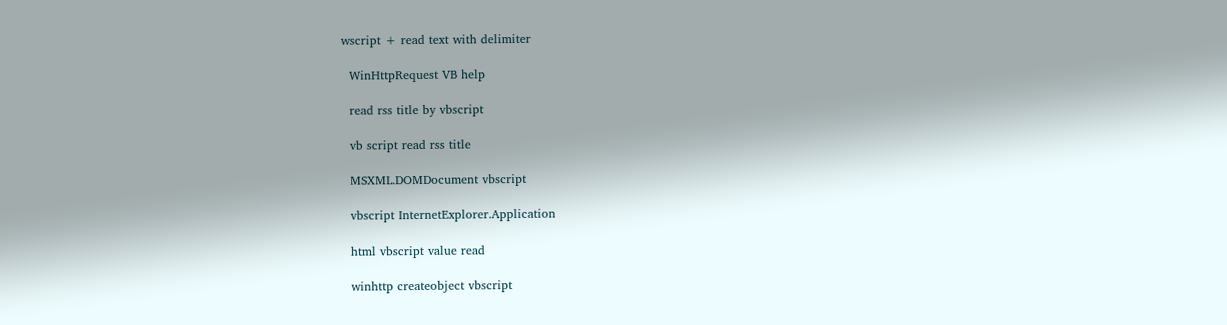wscript + read text with delimiter

  WinHttpRequest VB help

  read rss title by vbscript

  vb script read rss title

  MSXML.DOMDocument vbscript

  vbscript InternetExplorer.Application

  html vbscript value read

  winhttp createobject vbscript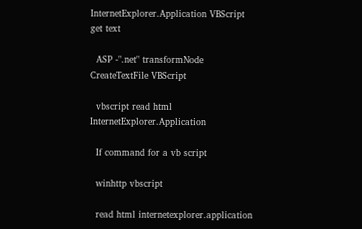InternetExplorer.Application VBScript get text

  ASP -".net" transformNode CreateTextFile VBScript

  vbscript read html InternetExplorer.Application

  If command for a vb script

  winhttp vbscript

  read html internetexplorer.application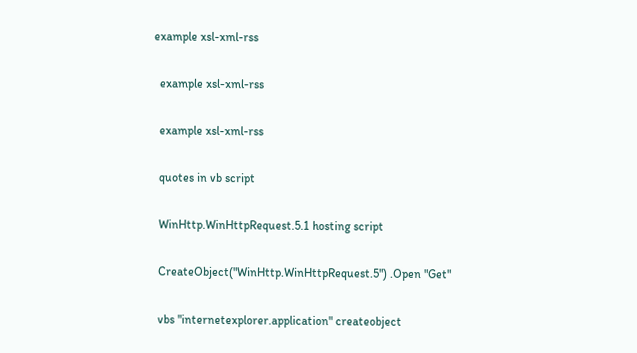example xsl-xml-rss

  example xsl-xml-rss

  example xsl-xml-rss

  quotes in vb script

  WinHttp.WinHttpRequest.5.1 hosting script

  CreateObject("WinHttp.WinHttpRequest.5") .Open "Get"

  vbs "internetexplorer.application" createobject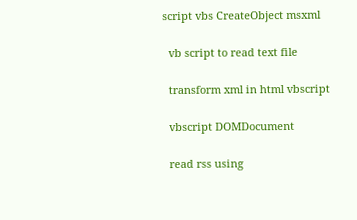script vbs CreateObject msxml

  vb script to read text file

  transform xml in html vbscript

  vbscript DOMDocument

  read rss using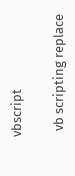vbscript

  vb scripting replace